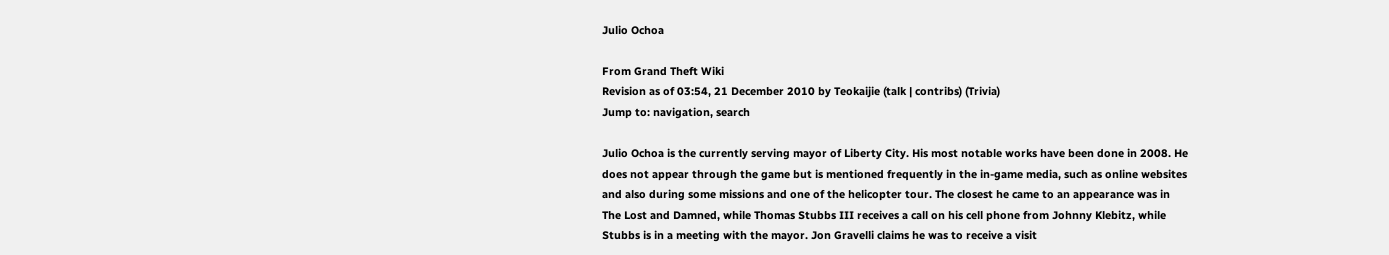Julio Ochoa

From Grand Theft Wiki
Revision as of 03:54, 21 December 2010 by Teokaijie (talk | contribs) (Trivia)
Jump to: navigation, search

Julio Ochoa is the currently serving mayor of Liberty City. His most notable works have been done in 2008. He does not appear through the game but is mentioned frequently in the in-game media, such as online websites and also during some missions and one of the helicopter tour. The closest he came to an appearance was in The Lost and Damned, while Thomas Stubbs III receives a call on his cell phone from Johnny Klebitz, while Stubbs is in a meeting with the mayor. Jon Gravelli claims he was to receive a visit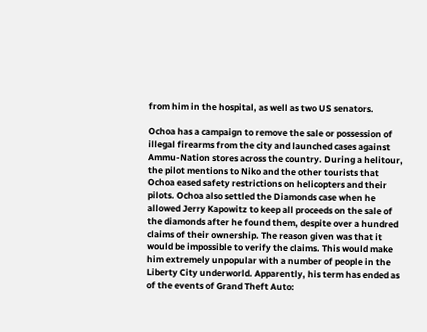from him in the hospital, as well as two US senators.

Ochoa has a campaign to remove the sale or possession of illegal firearms from the city and launched cases against Ammu-Nation stores across the country. During a helitour, the pilot mentions to Niko and the other tourists that Ochoa eased safety restrictions on helicopters and their pilots. Ochoa also settled the Diamonds case when he allowed Jerry Kapowitz to keep all proceeds on the sale of the diamonds after he found them, despite over a hundred claims of their ownership. The reason given was that it would be impossible to verify the claims. This would make him extremely unpopular with a number of people in the Liberty City underworld. Apparently, his term has ended as of the events of Grand Theft Auto: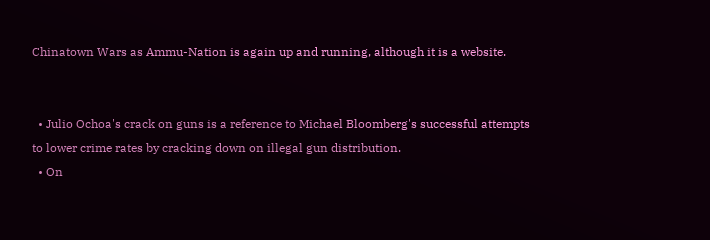Chinatown Wars as Ammu-Nation is again up and running, although it is a website.


  • Julio Ochoa's crack on guns is a reference to Michael Bloomberg's successful attempts to lower crime rates by cracking down on illegal gun distribution.
  • On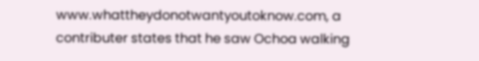www.whattheydonotwantyoutoknow.com, a contributer states that he saw Ochoa walking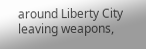around Liberty City leaving weapons,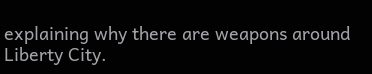explaining why there are weapons around Liberty City.